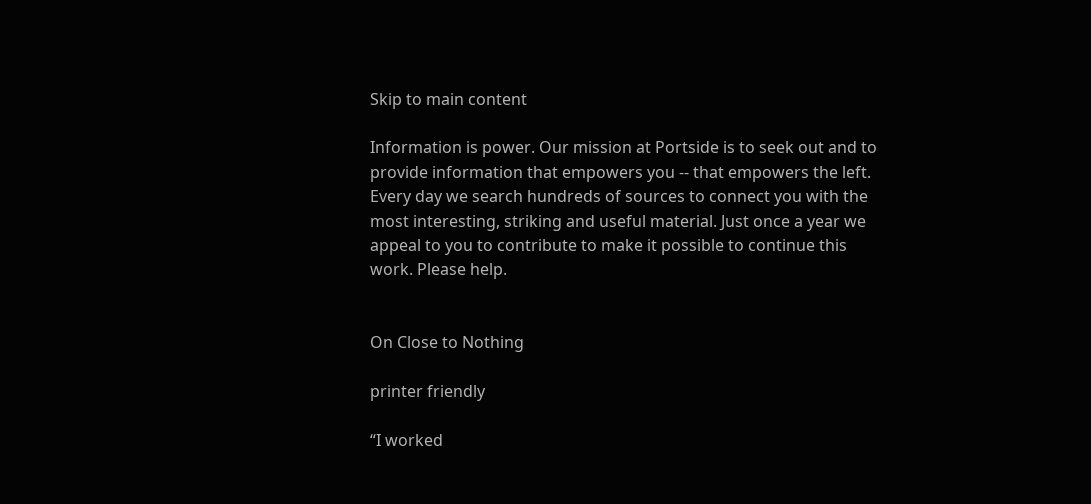Skip to main content

Information is power. Our mission at Portside is to seek out and to provide information that empowers you -- that empowers the left. Every day we search hundreds of sources to connect you with the most interesting, striking and useful material. Just once a year we appeal to you to contribute to make it possible to continue this work. Please help.


On Close to Nothing

printer friendly

“I worked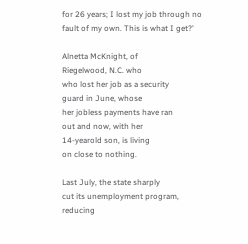for 26 years; I lost my job through no fault of my own. This is what I get?'

Alnetta McKnight, of
Riegelwood, N.C. who
who lost her job as a security
guard in June, whose
her jobless payments have ran
out and now, with her
14-yearold son, is living
on close to nothing.

Last July, the state sharply
cut its unemployment program,
reducing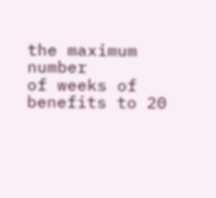the maximum number
of weeks of benefits to 20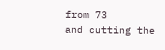from 73
and cutting the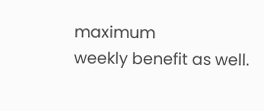maximum
weekly benefit as well.